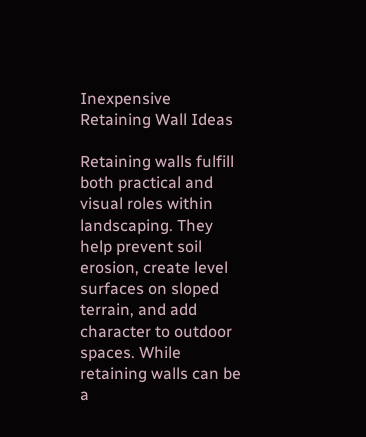Inexpensive Retaining Wall Ideas

Retaining walls fulfill both practical and visual roles within landscaping. They help prevent soil erosion, create level surfaces on sloped terrain, and add character to outdoor spaces. While retaining walls can be a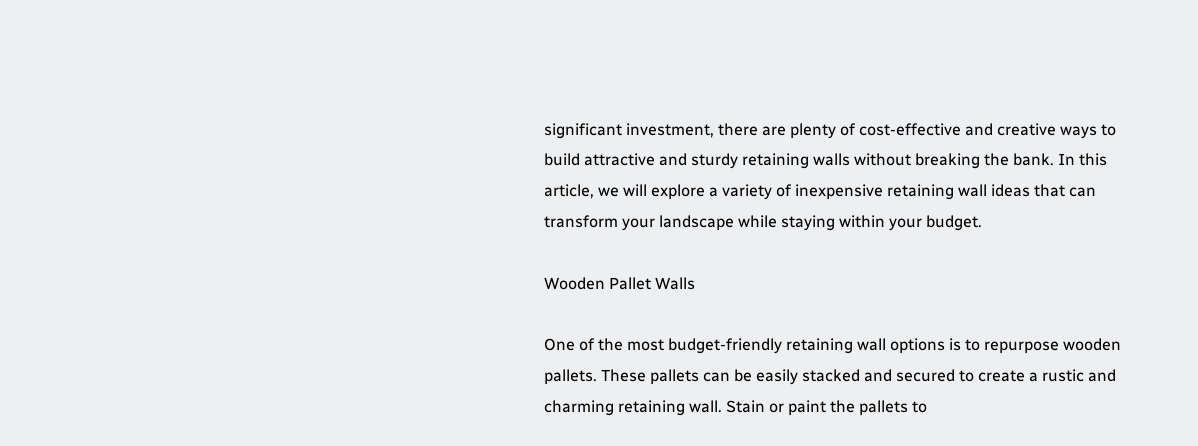significant investment, there are plenty of cost-effective and creative ways to build attractive and sturdy retaining walls without breaking the bank. In this article, we will explore a variety of inexpensive retaining wall ideas that can transform your landscape while staying within your budget.

Wooden Pallet Walls

One of the most budget-friendly retaining wall options is to repurpose wooden pallets. These pallets can be easily stacked and secured to create a rustic and charming retaining wall. Stain or paint the pallets to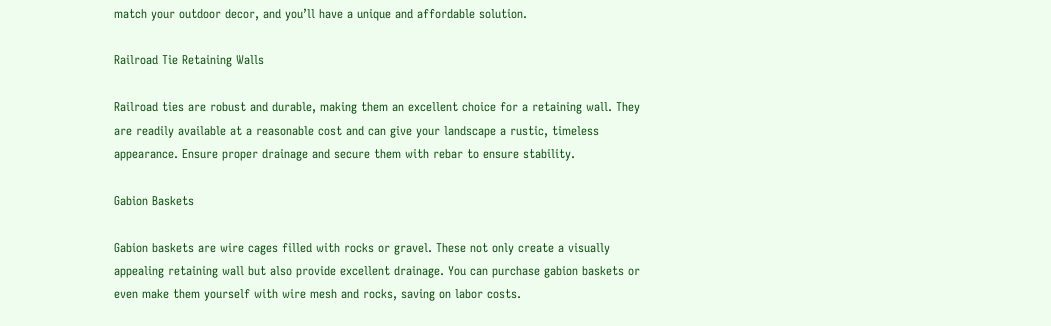match your outdoor decor, and you’ll have a unique and affordable solution.

Railroad Tie Retaining Walls

Railroad ties are robust and durable, making them an excellent choice for a retaining wall. They are readily available at a reasonable cost and can give your landscape a rustic, timeless appearance. Ensure proper drainage and secure them with rebar to ensure stability.

Gabion Baskets

Gabion baskets are wire cages filled with rocks or gravel. These not only create a visually appealing retaining wall but also provide excellent drainage. You can purchase gabion baskets or even make them yourself with wire mesh and rocks, saving on labor costs.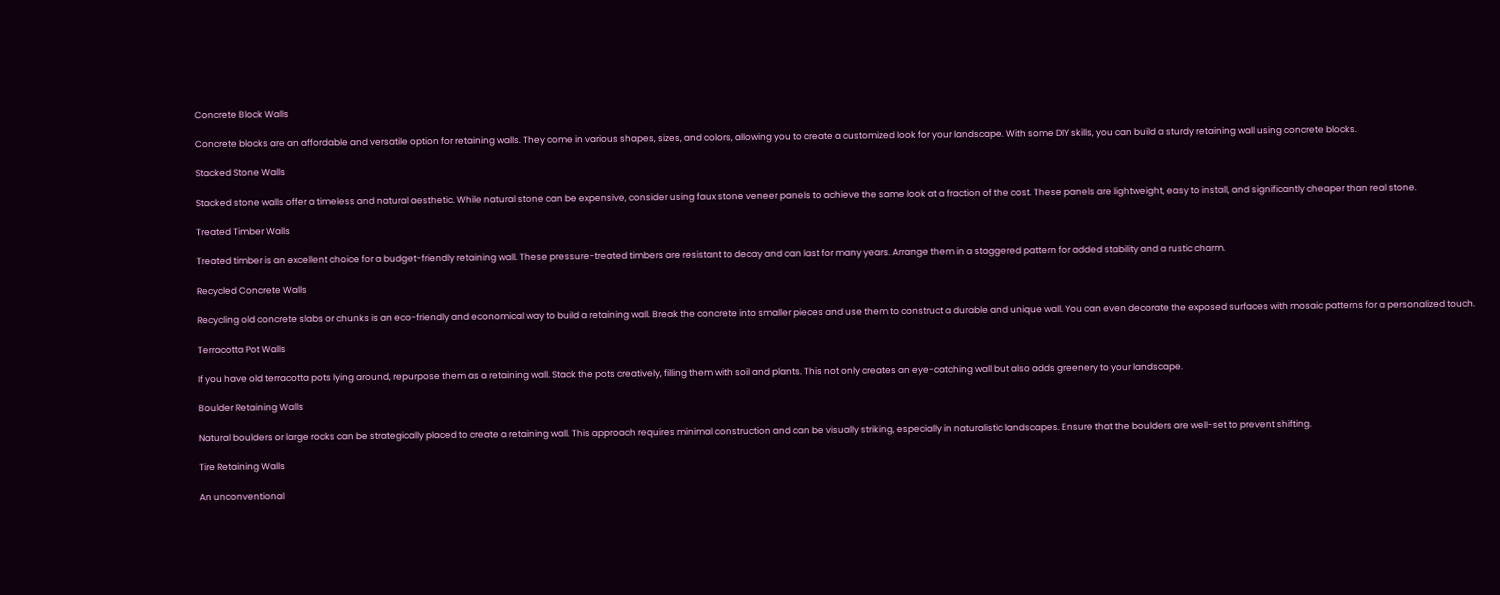Concrete Block Walls

Concrete blocks are an affordable and versatile option for retaining walls. They come in various shapes, sizes, and colors, allowing you to create a customized look for your landscape. With some DIY skills, you can build a sturdy retaining wall using concrete blocks.

Stacked Stone Walls

Stacked stone walls offer a timeless and natural aesthetic. While natural stone can be expensive, consider using faux stone veneer panels to achieve the same look at a fraction of the cost. These panels are lightweight, easy to install, and significantly cheaper than real stone.

Treated Timber Walls

Treated timber is an excellent choice for a budget-friendly retaining wall. These pressure-treated timbers are resistant to decay and can last for many years. Arrange them in a staggered pattern for added stability and a rustic charm.

Recycled Concrete Walls

Recycling old concrete slabs or chunks is an eco-friendly and economical way to build a retaining wall. Break the concrete into smaller pieces and use them to construct a durable and unique wall. You can even decorate the exposed surfaces with mosaic patterns for a personalized touch.

Terracotta Pot Walls

If you have old terracotta pots lying around, repurpose them as a retaining wall. Stack the pots creatively, filling them with soil and plants. This not only creates an eye-catching wall but also adds greenery to your landscape.

Boulder Retaining Walls

Natural boulders or large rocks can be strategically placed to create a retaining wall. This approach requires minimal construction and can be visually striking, especially in naturalistic landscapes. Ensure that the boulders are well-set to prevent shifting.

Tire Retaining Walls

An unconventional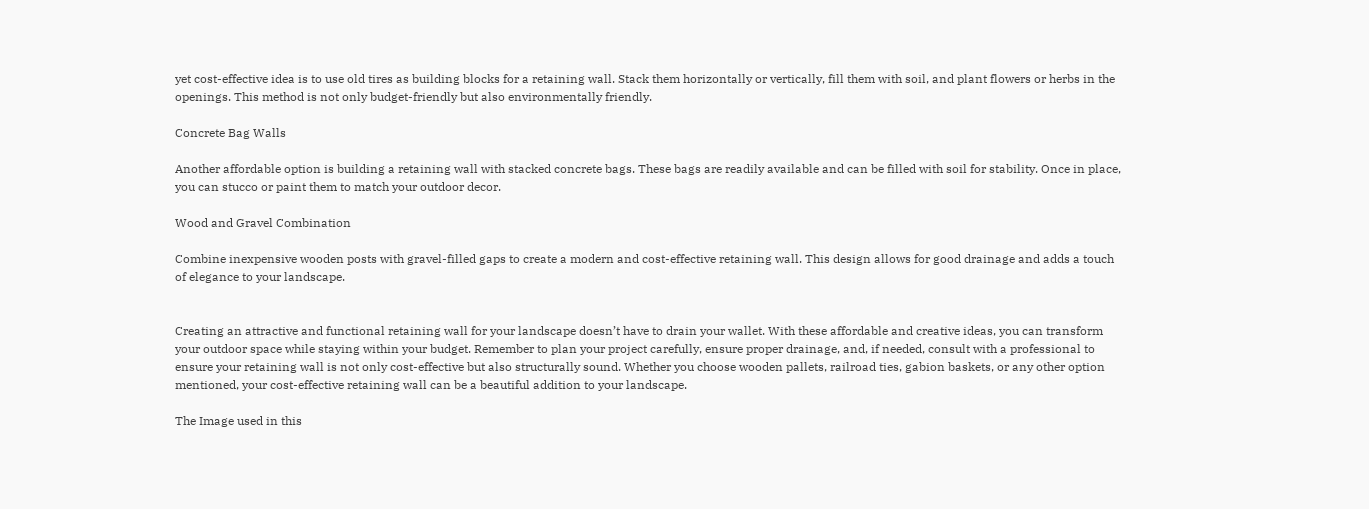yet cost-effective idea is to use old tires as building blocks for a retaining wall. Stack them horizontally or vertically, fill them with soil, and plant flowers or herbs in the openings. This method is not only budget-friendly but also environmentally friendly.

Concrete Bag Walls

Another affordable option is building a retaining wall with stacked concrete bags. These bags are readily available and can be filled with soil for stability. Once in place, you can stucco or paint them to match your outdoor decor.

Wood and Gravel Combination

Combine inexpensive wooden posts with gravel-filled gaps to create a modern and cost-effective retaining wall. This design allows for good drainage and adds a touch of elegance to your landscape.


Creating an attractive and functional retaining wall for your landscape doesn’t have to drain your wallet. With these affordable and creative ideas, you can transform your outdoor space while staying within your budget. Remember to plan your project carefully, ensure proper drainage, and, if needed, consult with a professional to ensure your retaining wall is not only cost-effective but also structurally sound. Whether you choose wooden pallets, railroad ties, gabion baskets, or any other option mentioned, your cost-effective retaining wall can be a beautiful addition to your landscape.

The Image used in this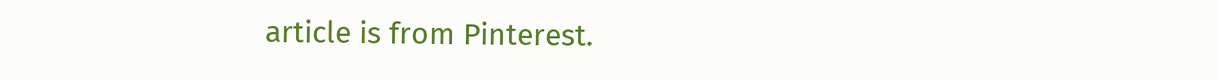article is from Pinterest.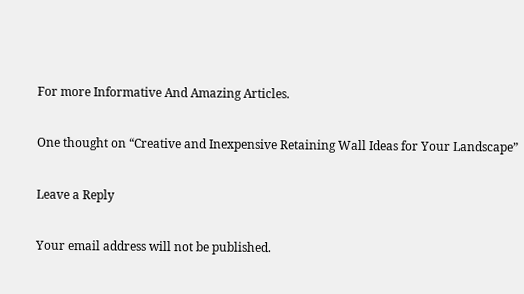For more Informative And Amazing Articles.

One thought on “Creative and Inexpensive Retaining Wall Ideas for Your Landscape”

Leave a Reply

Your email address will not be published.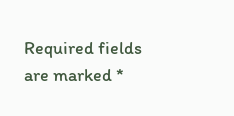Required fields are marked *